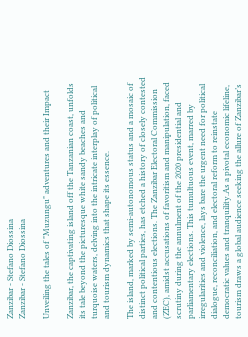Zanzibar - Stefano Diossina
Zanzibar - Stefano Diossina

Unveiling the tales of "Muzungu" adventures and their Impact

Zanzibar, the captivating island off the Tanzanian coast, unfolds its tale beyond the picturesque white sandy beaches and turquoise waters, delving into the intricate interplay of political and tourism dynamics that shape its essence.

The island, marked by semi-autonomous status and a mosaic of distinct political parties, has etched a history of closely contested and contentious elections. The Zanzibar Electoral Commission (ZEC), amidst accusations of favoritism and manipulation, faced scrutiny during the annulment of the 2020 presidential and parliamentary elections. This tumultuous event, marred by irregularities and violence, lays bare the urgent need for political dialogue, reconciliation, and electoral reform to reinstate democratic values and tranquility.As a pivotal economic lifeline, tourism draws a global audience seeking the allure of Zanzibar’s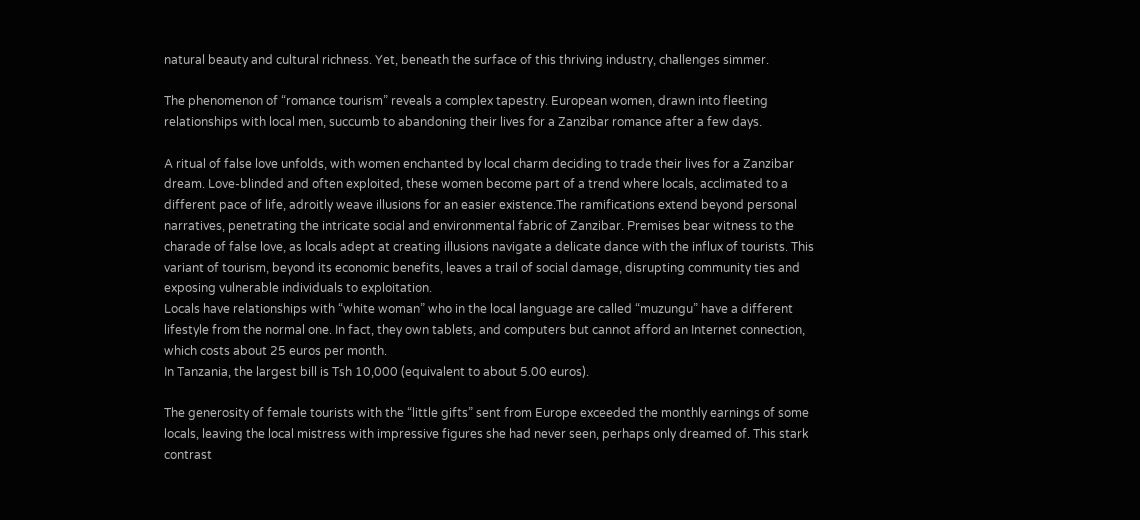natural beauty and cultural richness. Yet, beneath the surface of this thriving industry, challenges simmer.

The phenomenon of “romance tourism” reveals a complex tapestry. European women, drawn into fleeting relationships with local men, succumb to abandoning their lives for a Zanzibar romance after a few days.

A ritual of false love unfolds, with women enchanted by local charm deciding to trade their lives for a Zanzibar dream. Love-blinded and often exploited, these women become part of a trend where locals, acclimated to a different pace of life, adroitly weave illusions for an easier existence.The ramifications extend beyond personal narratives, penetrating the intricate social and environmental fabric of Zanzibar. Premises bear witness to the charade of false love, as locals adept at creating illusions navigate a delicate dance with the influx of tourists. This variant of tourism, beyond its economic benefits, leaves a trail of social damage, disrupting community ties and exposing vulnerable individuals to exploitation.
Locals have relationships with “white woman” who in the local language are called “muzungu” have a different lifestyle from the normal one. In fact, they own tablets, and computers but cannot afford an Internet connection, which costs about 25 euros per month.
In Tanzania, the largest bill is Tsh 10,000 (equivalent to about 5.00 euros).

The generosity of female tourists with the “little gifts” sent from Europe exceeded the monthly earnings of some locals, leaving the local mistress with impressive figures she had never seen, perhaps only dreamed of. This stark contrast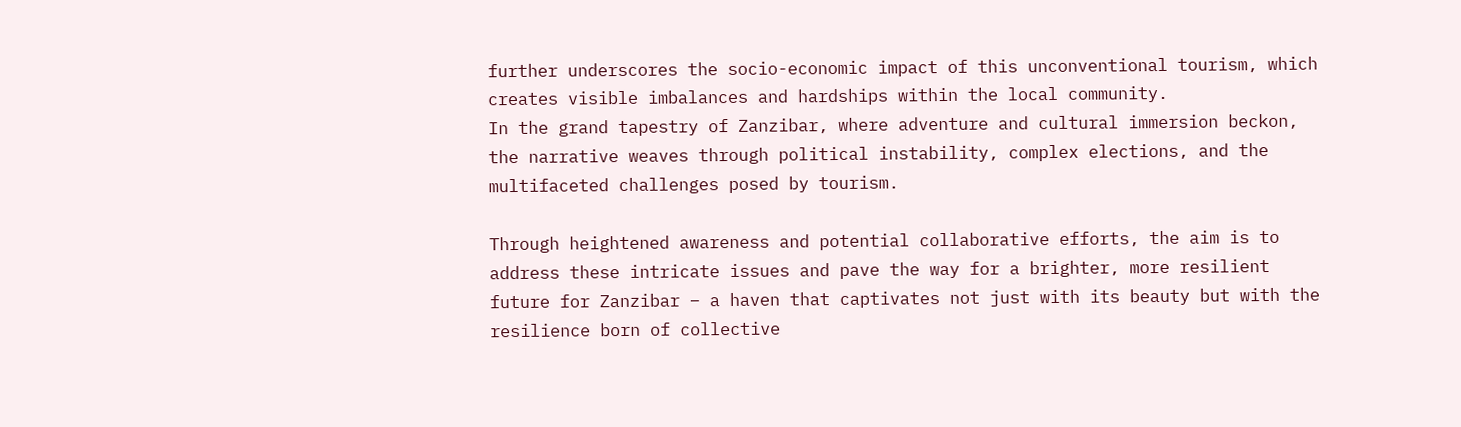further underscores the socio-economic impact of this unconventional tourism, which creates visible imbalances and hardships within the local community.
In the grand tapestry of Zanzibar, where adventure and cultural immersion beckon, the narrative weaves through political instability, complex elections, and the multifaceted challenges posed by tourism.

Through heightened awareness and potential collaborative efforts, the aim is to address these intricate issues and pave the way for a brighter, more resilient future for Zanzibar – a haven that captivates not just with its beauty but with the resilience born of collective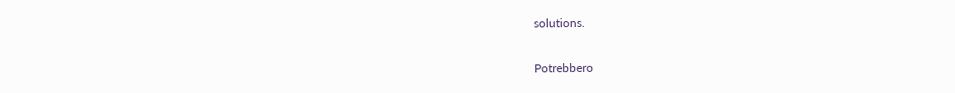solutions.

Potrebbero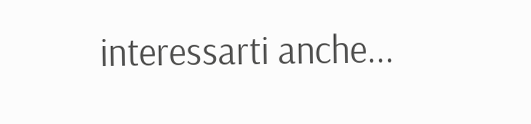interessarti anche...